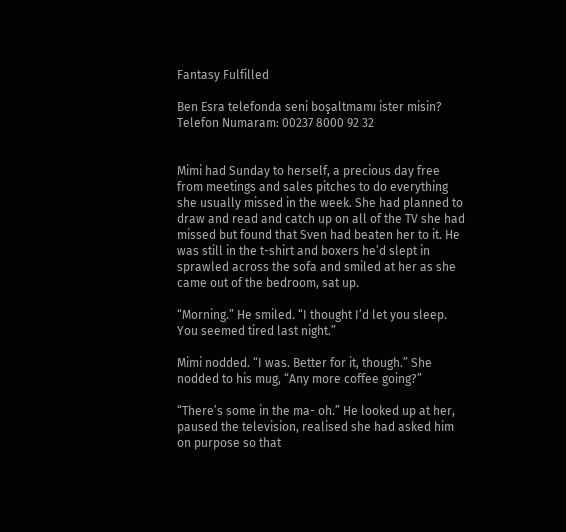Fantasy Fulfilled

Ben Esra telefonda seni boşaltmamı ister misin?
Telefon Numaram: 00237 8000 92 32


Mimi had Sunday to herself, a precious day free from meetings and sales pitches to do everything she usually missed in the week. She had planned to draw and read and catch up on all of the TV she had missed but found that Sven had beaten her to it. He was still in the t-shirt and boxers he’d slept in sprawled across the sofa and smiled at her as she came out of the bedroom, sat up.

“Morning.” He smiled. “I thought I’d let you sleep. You seemed tired last night.”

Mimi nodded. “I was. Better for it, though.” She nodded to his mug, “Any more coffee going?”

“There’s some in the ma- oh.” He looked up at her, paused the television, realised she had asked him on purpose so that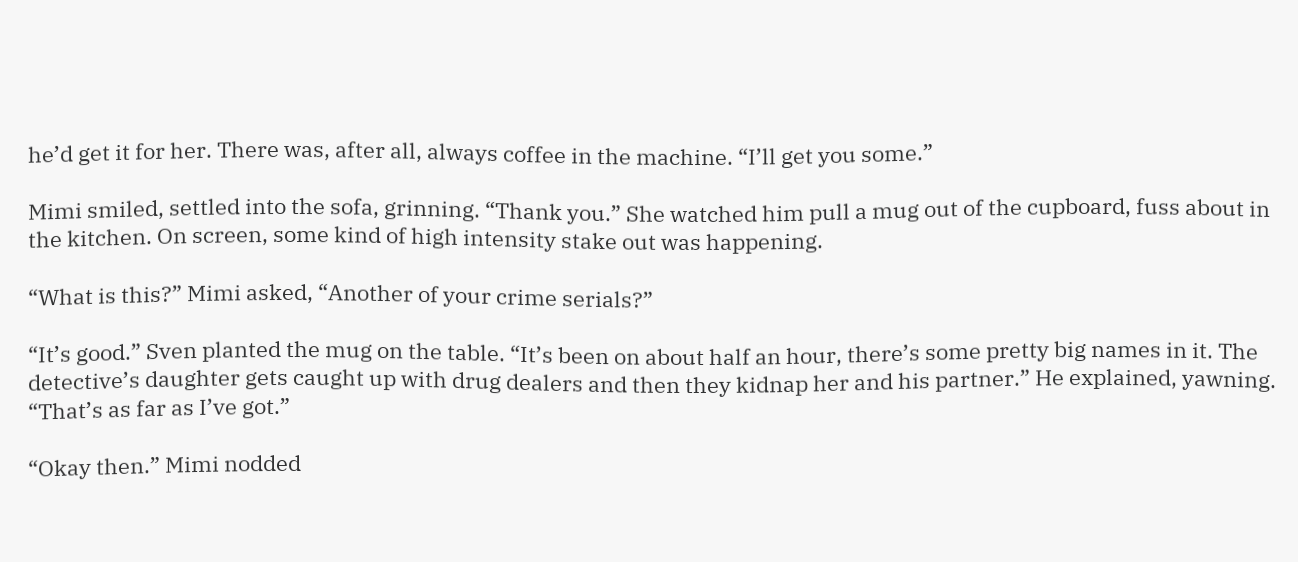he’d get it for her. There was, after all, always coffee in the machine. “I’ll get you some.”

Mimi smiled, settled into the sofa, grinning. “Thank you.” She watched him pull a mug out of the cupboard, fuss about in the kitchen. On screen, some kind of high intensity stake out was happening.

“What is this?” Mimi asked, “Another of your crime serials?”

“It’s good.” Sven planted the mug on the table. “It’s been on about half an hour, there’s some pretty big names in it. The detective’s daughter gets caught up with drug dealers and then they kidnap her and his partner.” He explained, yawning. “That’s as far as I’ve got.”

“Okay then.” Mimi nodded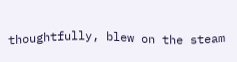thoughtfully, blew on the steam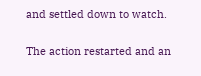and settled down to watch.

The action restarted and an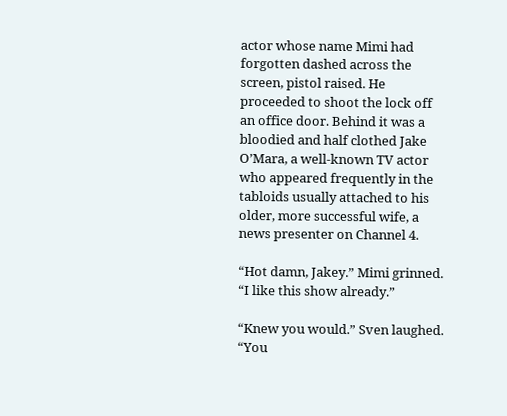actor whose name Mimi had forgotten dashed across the screen, pistol raised. He proceeded to shoot the lock off an office door. Behind it was a bloodied and half clothed Jake O’Mara, a well-known TV actor who appeared frequently in the tabloids usually attached to his older, more successful wife, a news presenter on Channel 4.

“Hot damn, Jakey.” Mimi grinned. “I like this show already.”

“Knew you would.” Sven laughed. “You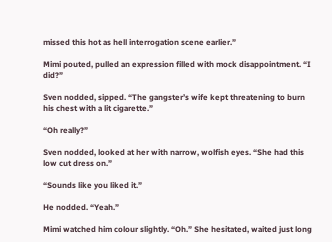missed this hot as hell interrogation scene earlier.”

Mimi pouted, pulled an expression filled with mock disappointment. “I did?”

Sven nodded, sipped. “The gangster’s wife kept threatening to burn his chest with a lit cigarette.”

“Oh really?”

Sven nodded, looked at her with narrow, wolfish eyes. “She had this low cut dress on.”

“Sounds like you liked it.”

He nodded. “Yeah.”

Mimi watched him colour slightly. “Oh.” She hesitated, waited just long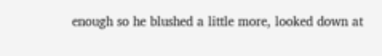enough so he blushed a little more, looked down at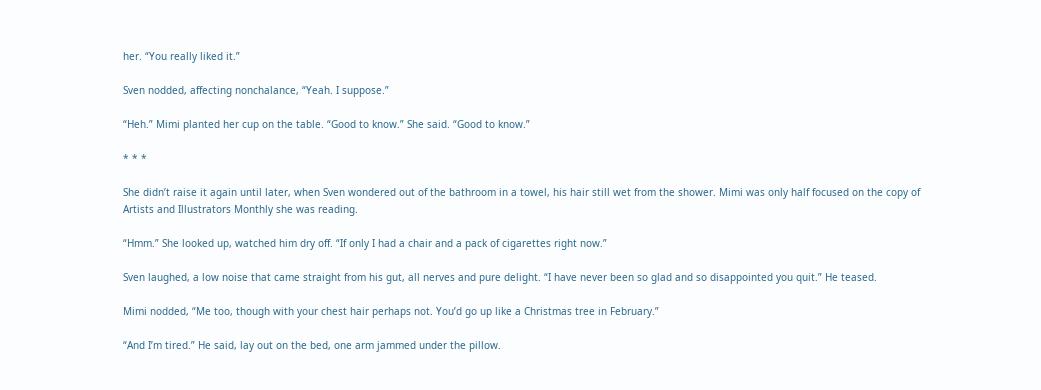her. “You really liked it.”

Sven nodded, affecting nonchalance, “Yeah. I suppose.”

“Heh.” Mimi planted her cup on the table. “Good to know.” She said. “Good to know.”

* * *

She didn’t raise it again until later, when Sven wondered out of the bathroom in a towel, his hair still wet from the shower. Mimi was only half focused on the copy of Artists and Illustrators Monthly she was reading.

“Hmm.” She looked up, watched him dry off. “If only I had a chair and a pack of cigarettes right now.”

Sven laughed, a low noise that came straight from his gut, all nerves and pure delight. “I have never been so glad and so disappointed you quit.” He teased.

Mimi nodded, “Me too, though with your chest hair perhaps not. You’d go up like a Christmas tree in February.”

“And I’m tired.” He said, lay out on the bed, one arm jammed under the pillow.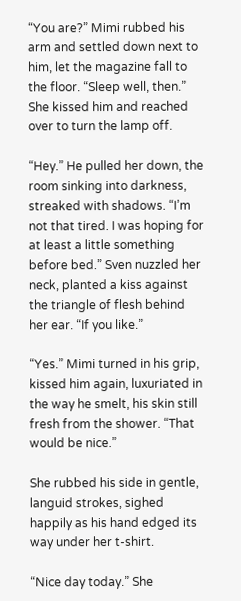“You are?” Mimi rubbed his arm and settled down next to him, let the magazine fall to the floor. “Sleep well, then.” She kissed him and reached over to turn the lamp off.

“Hey.” He pulled her down, the room sinking into darkness, streaked with shadows. “I’m not that tired. I was hoping for at least a little something before bed.” Sven nuzzled her neck, planted a kiss against the triangle of flesh behind her ear. “If you like.”

“Yes.” Mimi turned in his grip, kissed him again, luxuriated in the way he smelt, his skin still fresh from the shower. “That would be nice.”

She rubbed his side in gentle, languid strokes, sighed happily as his hand edged its way under her t-shirt.

“Nice day today.” She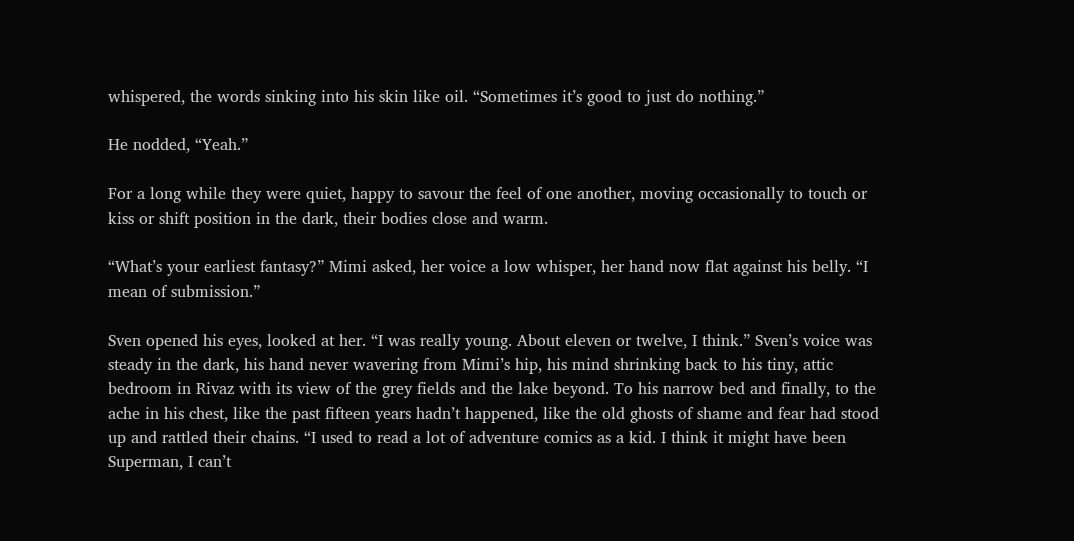whispered, the words sinking into his skin like oil. “Sometimes it’s good to just do nothing.”

He nodded, “Yeah.”

For a long while they were quiet, happy to savour the feel of one another, moving occasionally to touch or kiss or shift position in the dark, their bodies close and warm.

“What’s your earliest fantasy?” Mimi asked, her voice a low whisper, her hand now flat against his belly. “I mean of submission.”

Sven opened his eyes, looked at her. “I was really young. About eleven or twelve, I think.” Sven’s voice was steady in the dark, his hand never wavering from Mimi’s hip, his mind shrinking back to his tiny, attic bedroom in Rivaz with its view of the grey fields and the lake beyond. To his narrow bed and finally, to the ache in his chest, like the past fifteen years hadn’t happened, like the old ghosts of shame and fear had stood up and rattled their chains. “I used to read a lot of adventure comics as a kid. I think it might have been Superman, I can’t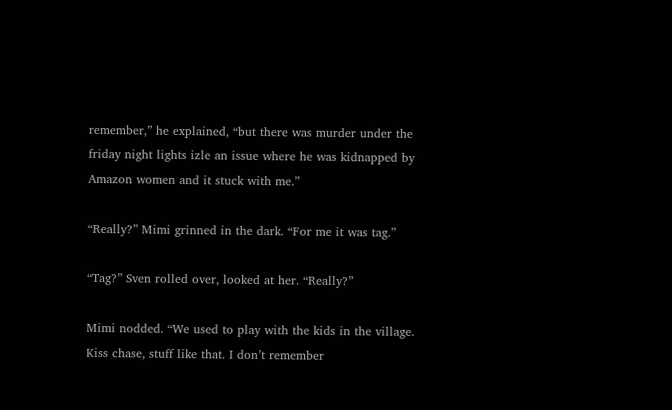remember,” he explained, “but there was murder under the friday night lights izle an issue where he was kidnapped by Amazon women and it stuck with me.”

“Really?” Mimi grinned in the dark. “For me it was tag.”

“Tag?” Sven rolled over, looked at her. “Really?”

Mimi nodded. “We used to play with the kids in the village. Kiss chase, stuff like that. I don’t remember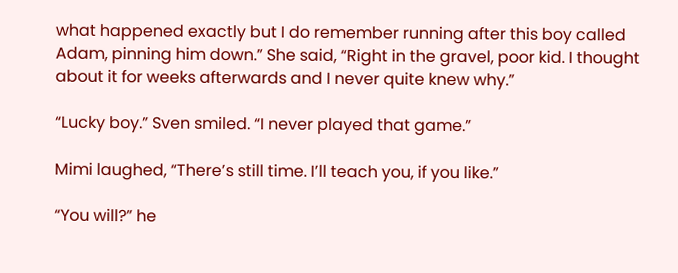what happened exactly but I do remember running after this boy called Adam, pinning him down.” She said, “Right in the gravel, poor kid. I thought about it for weeks afterwards and I never quite knew why.”

“Lucky boy.” Sven smiled. “I never played that game.”

Mimi laughed, “There’s still time. I’ll teach you, if you like.”

“You will?” he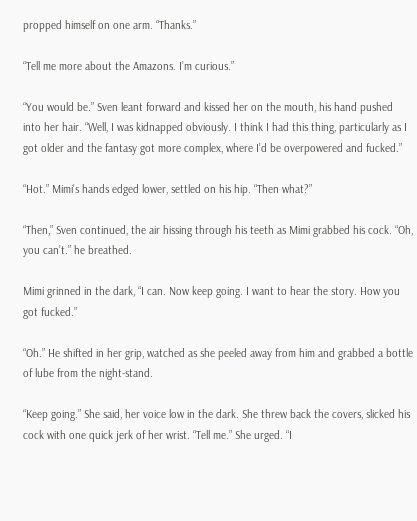propped himself on one arm. “Thanks.”

“Tell me more about the Amazons. I’m curious.”

“You would be.” Sven leant forward and kissed her on the mouth, his hand pushed into her hair. “Well, I was kidnapped obviously. I think I had this thing, particularly as I got older and the fantasy got more complex, where I’d be overpowered and fucked.”

“Hot.” Mimi’s hands edged lower, settled on his hip. “Then what?”

“Then,” Sven continued, the air hissing through his teeth as Mimi grabbed his cock. “Oh, you can’t.” he breathed.

Mimi grinned in the dark, “I can. Now keep going. I want to hear the story. How you got fucked.”

“Oh.” He shifted in her grip, watched as she peeled away from him and grabbed a bottle of lube from the night-stand.

“Keep going.” She said, her voice low in the dark. She threw back the covers, slicked his cock with one quick jerk of her wrist. “Tell me.” She urged. “I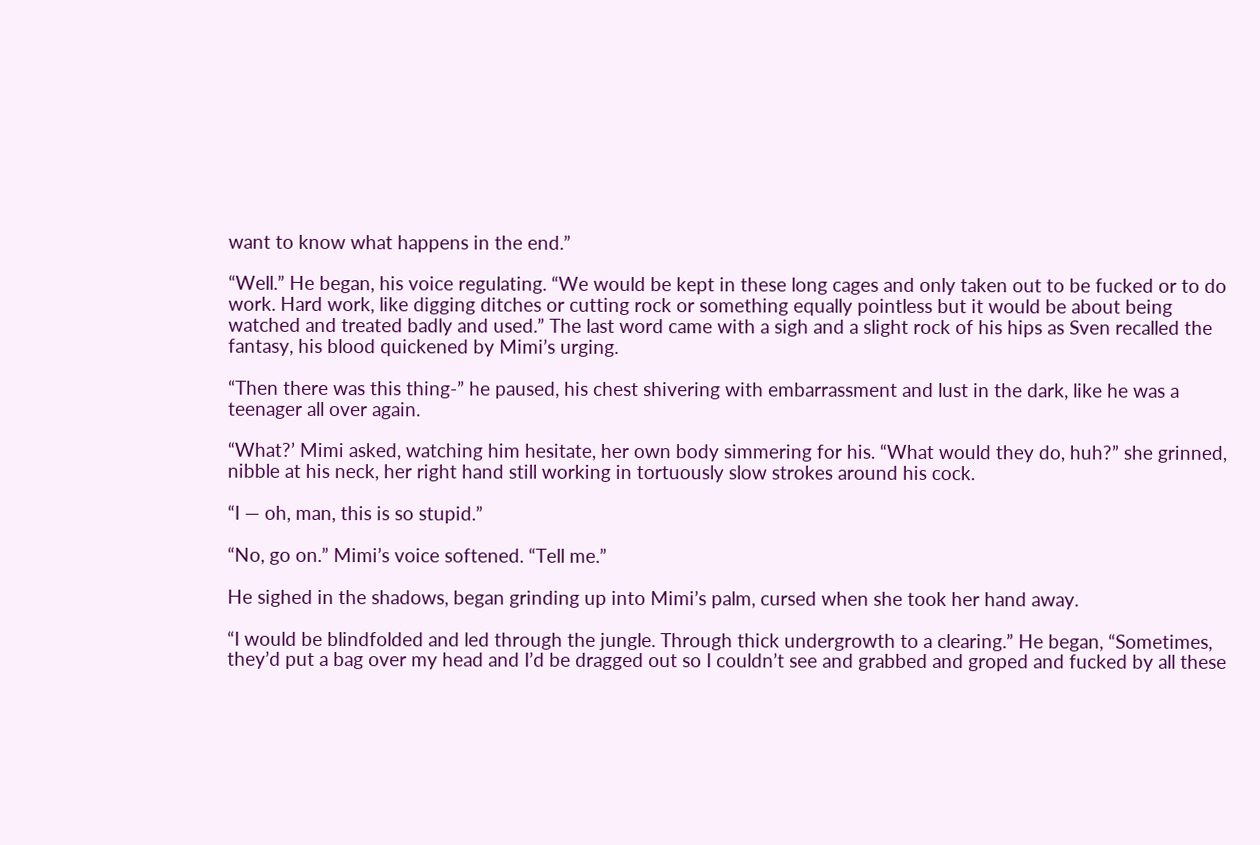want to know what happens in the end.”

“Well.” He began, his voice regulating. “We would be kept in these long cages and only taken out to be fucked or to do work. Hard work, like digging ditches or cutting rock or something equally pointless but it would be about being watched and treated badly and used.” The last word came with a sigh and a slight rock of his hips as Sven recalled the fantasy, his blood quickened by Mimi’s urging.

“Then there was this thing-” he paused, his chest shivering with embarrassment and lust in the dark, like he was a teenager all over again.

“What?’ Mimi asked, watching him hesitate, her own body simmering for his. “What would they do, huh?” she grinned, nibble at his neck, her right hand still working in tortuously slow strokes around his cock.

“I — oh, man, this is so stupid.”

“No, go on.” Mimi’s voice softened. “Tell me.”

He sighed in the shadows, began grinding up into Mimi’s palm, cursed when she took her hand away.

“I would be blindfolded and led through the jungle. Through thick undergrowth to a clearing.” He began, “Sometimes, they’d put a bag over my head and I’d be dragged out so I couldn’t see and grabbed and groped and fucked by all these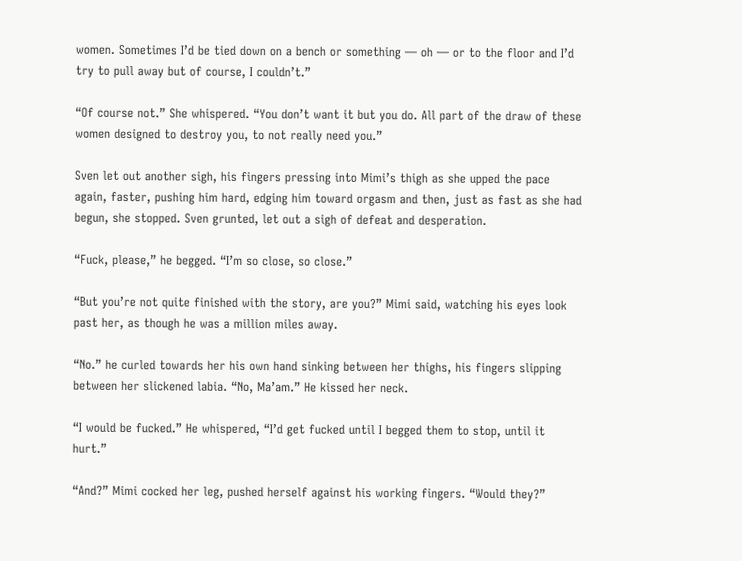women. Sometimes I’d be tied down on a bench or something — oh — or to the floor and I’d try to pull away but of course, I couldn’t.”

“Of course not.” She whispered. “You don’t want it but you do. All part of the draw of these women designed to destroy you, to not really need you.”

Sven let out another sigh, his fingers pressing into Mimi’s thigh as she upped the pace again, faster, pushing him hard, edging him toward orgasm and then, just as fast as she had begun, she stopped. Sven grunted, let out a sigh of defeat and desperation.

“Fuck, please,” he begged. “I’m so close, so close.”

“But you’re not quite finished with the story, are you?” Mimi said, watching his eyes look past her, as though he was a million miles away.

“No.” he curled towards her his own hand sinking between her thighs, his fingers slipping between her slickened labia. “No, Ma’am.” He kissed her neck.

“I would be fucked.” He whispered, “I’d get fucked until I begged them to stop, until it hurt.”

“And?” Mimi cocked her leg, pushed herself against his working fingers. “Would they?”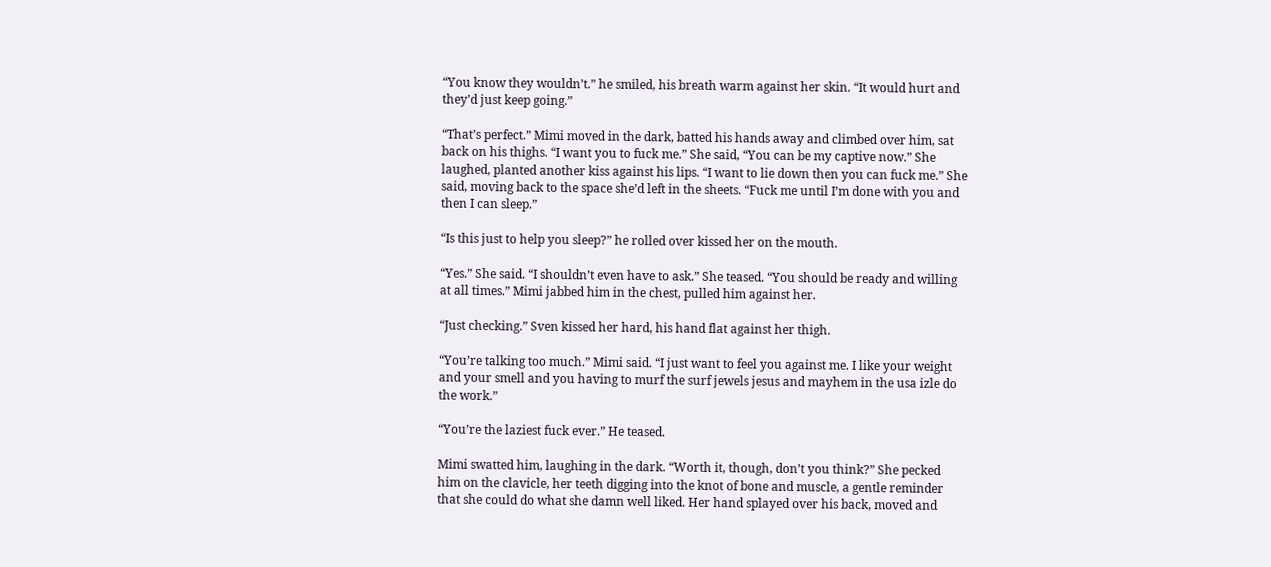“You know they wouldn’t.” he smiled, his breath warm against her skin. “It would hurt and they’d just keep going.”

“That’s perfect.” Mimi moved in the dark, batted his hands away and climbed over him, sat back on his thighs. “I want you to fuck me.” She said, “You can be my captive now.” She laughed, planted another kiss against his lips. “I want to lie down then you can fuck me.” She said, moving back to the space she’d left in the sheets. “Fuck me until I’m done with you and then I can sleep.”

“Is this just to help you sleep?” he rolled over kissed her on the mouth.

“Yes.” She said. “I shouldn’t even have to ask.” She teased. “You should be ready and willing at all times.” Mimi jabbed him in the chest, pulled him against her.

“Just checking.” Sven kissed her hard, his hand flat against her thigh.

“You’re talking too much.” Mimi said. “I just want to feel you against me. I like your weight and your smell and you having to murf the surf jewels jesus and mayhem in the usa izle do the work.”

“You’re the laziest fuck ever.” He teased.

Mimi swatted him, laughing in the dark. “Worth it, though, don’t you think?” She pecked him on the clavicle, her teeth digging into the knot of bone and muscle, a gentle reminder that she could do what she damn well liked. Her hand splayed over his back, moved and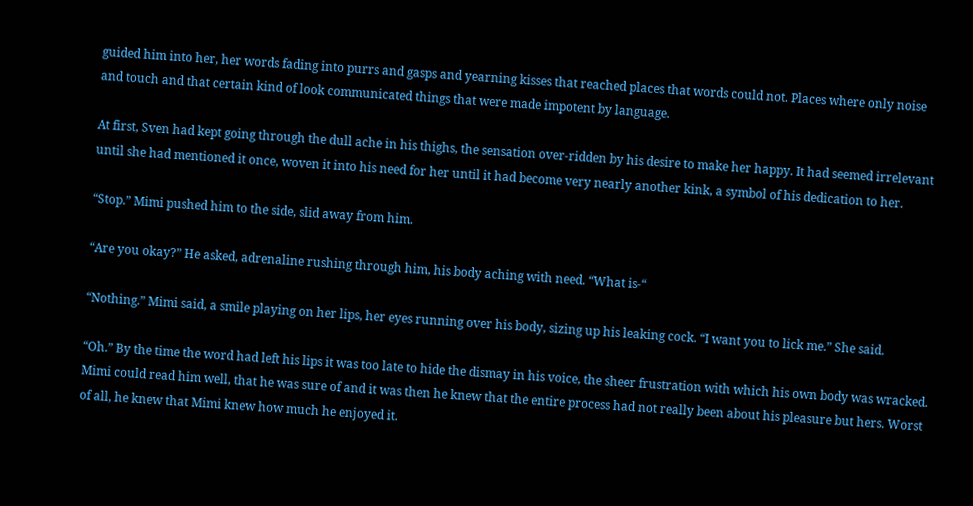guided him into her, her words fading into purrs and gasps and yearning kisses that reached places that words could not. Places where only noise and touch and that certain kind of look communicated things that were made impotent by language.

At first, Sven had kept going through the dull ache in his thighs, the sensation over-ridden by his desire to make her happy. It had seemed irrelevant until she had mentioned it once, woven it into his need for her until it had become very nearly another kink, a symbol of his dedication to her.

“Stop.” Mimi pushed him to the side, slid away from him.

“Are you okay?” He asked, adrenaline rushing through him, his body aching with need. “What is-“

“Nothing.” Mimi said, a smile playing on her lips, her eyes running over his body, sizing up his leaking cock. “I want you to lick me.” She said.

“Oh.” By the time the word had left his lips it was too late to hide the dismay in his voice, the sheer frustration with which his own body was wracked. Mimi could read him well, that he was sure of and it was then he knew that the entire process had not really been about his pleasure but hers. Worst of all, he knew that Mimi knew how much he enjoyed it.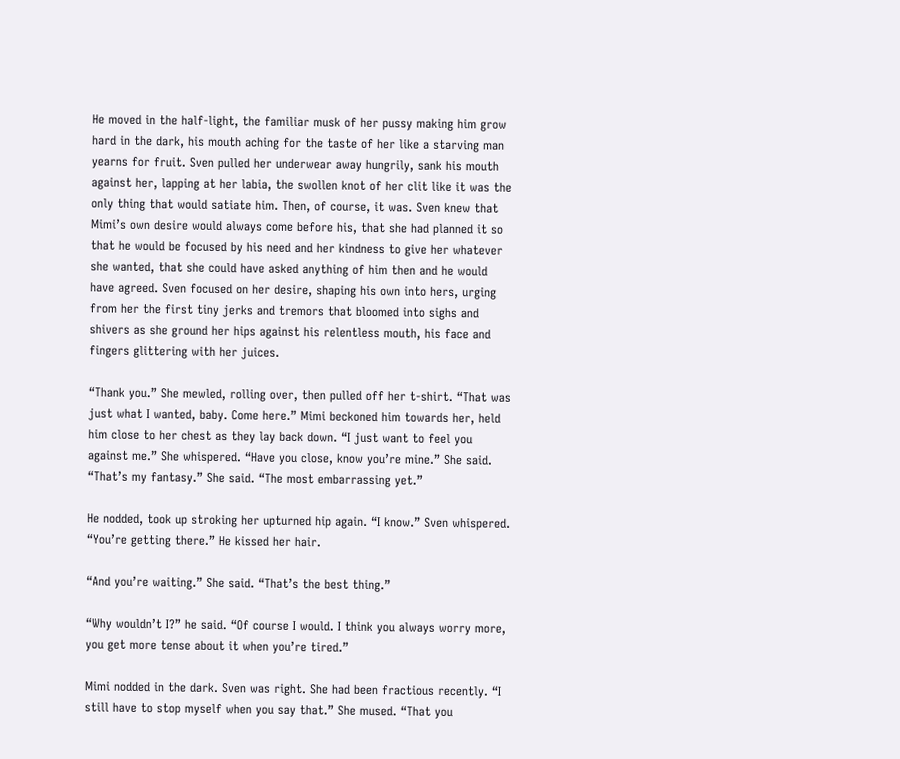He moved in the half-light, the familiar musk of her pussy making him grow hard in the dark, his mouth aching for the taste of her like a starving man yearns for fruit. Sven pulled her underwear away hungrily, sank his mouth against her, lapping at her labia, the swollen knot of her clit like it was the only thing that would satiate him. Then, of course, it was. Sven knew that Mimi’s own desire would always come before his, that she had planned it so that he would be focused by his need and her kindness to give her whatever she wanted, that she could have asked anything of him then and he would have agreed. Sven focused on her desire, shaping his own into hers, urging from her the first tiny jerks and tremors that bloomed into sighs and shivers as she ground her hips against his relentless mouth, his face and fingers glittering with her juices.

“Thank you.” She mewled, rolling over, then pulled off her t-shirt. “That was just what I wanted, baby. Come here.” Mimi beckoned him towards her, held him close to her chest as they lay back down. “I just want to feel you against me.” She whispered. “Have you close, know you’re mine.” She said. “That’s my fantasy.” She said. “The most embarrassing yet.”

He nodded, took up stroking her upturned hip again. “I know.” Sven whispered. “You’re getting there.” He kissed her hair.

“And you’re waiting.” She said. “That’s the best thing.”

“Why wouldn’t I?” he said. “Of course I would. I think you always worry more, you get more tense about it when you’re tired.”

Mimi nodded in the dark. Sven was right. She had been fractious recently. “I still have to stop myself when you say that.” She mused. “That you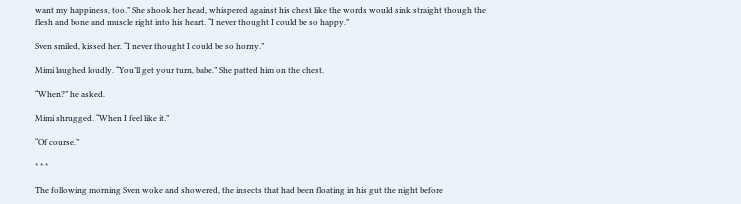want my happiness, too.” She shook her head, whispered against his chest like the words would sink straight though the flesh and bone and muscle right into his heart. “I never thought I could be so happy.”

Sven smiled, kissed her. “I never thought I could be so horny.”

Mimi laughed loudly. “You’ll get your turn, babe.” She patted him on the chest.

“When?” he asked.

Mimi shrugged. “When I feel like it.”

“Of course.”

* * *

The following morning Sven woke and showered, the insects that had been floating in his gut the night before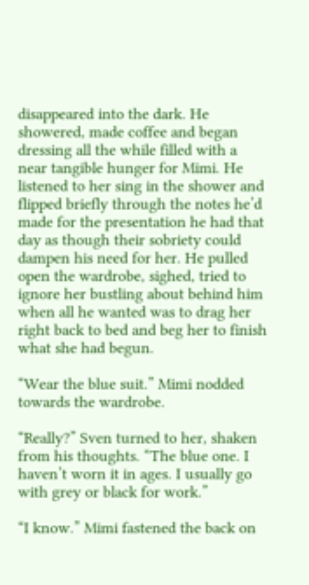disappeared into the dark. He showered, made coffee and began dressing all the while filled with a near tangible hunger for Mimi. He listened to her sing in the shower and flipped briefly through the notes he’d made for the presentation he had that day as though their sobriety could dampen his need for her. He pulled open the wardrobe, sighed, tried to ignore her bustling about behind him when all he wanted was to drag her right back to bed and beg her to finish what she had begun.

“Wear the blue suit.” Mimi nodded towards the wardrobe.

“Really?” Sven turned to her, shaken from his thoughts. “The blue one. I haven’t worn it in ages. I usually go with grey or black for work.”

“I know.” Mimi fastened the back on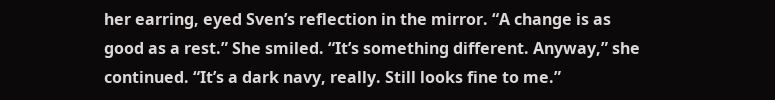her earring, eyed Sven’s reflection in the mirror. “A change is as good as a rest.” She smiled. “It’s something different. Anyway,” she continued. “It’s a dark navy, really. Still looks fine to me.”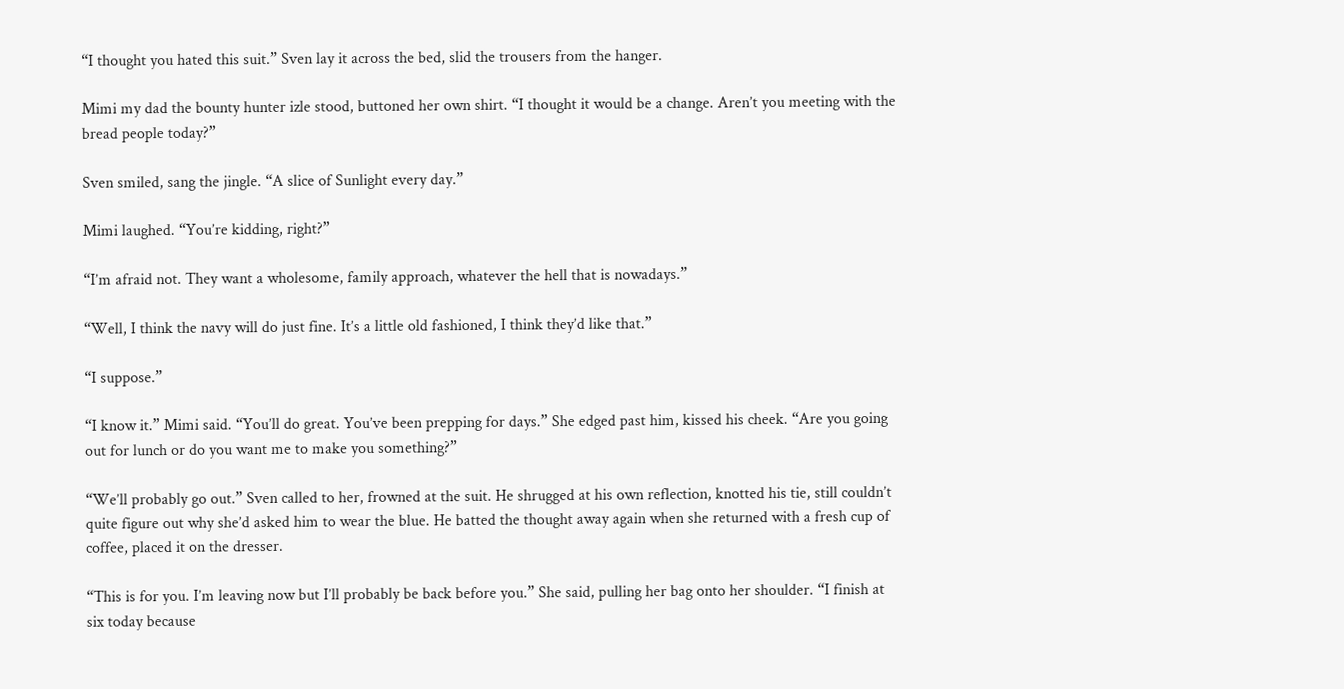“I thought you hated this suit.” Sven lay it across the bed, slid the trousers from the hanger.

Mimi my dad the bounty hunter izle stood, buttoned her own shirt. “I thought it would be a change. Aren’t you meeting with the bread people today?”

Sven smiled, sang the jingle. “A slice of Sunlight every day.”

Mimi laughed. “You’re kidding, right?”

“I’m afraid not. They want a wholesome, family approach, whatever the hell that is nowadays.”

“Well, I think the navy will do just fine. It’s a little old fashioned, I think they’d like that.”

“I suppose.”

“I know it.” Mimi said. “You’ll do great. You’ve been prepping for days.” She edged past him, kissed his cheek. “Are you going out for lunch or do you want me to make you something?”

“We’ll probably go out.” Sven called to her, frowned at the suit. He shrugged at his own reflection, knotted his tie, still couldn’t quite figure out why she’d asked him to wear the blue. He batted the thought away again when she returned with a fresh cup of coffee, placed it on the dresser.

“This is for you. I’m leaving now but I’ll probably be back before you.” She said, pulling her bag onto her shoulder. “I finish at six today because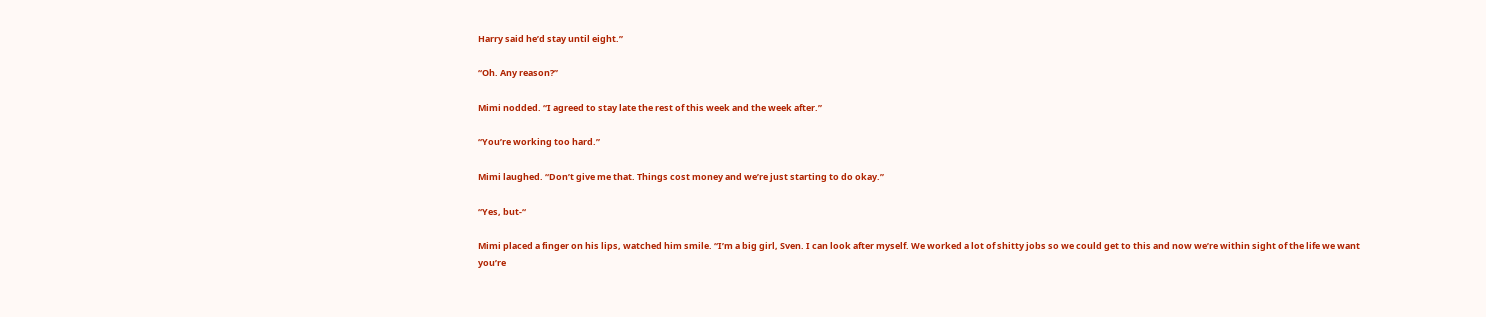Harry said he’d stay until eight.”

“Oh. Any reason?”

Mimi nodded. “I agreed to stay late the rest of this week and the week after.”

“You’re working too hard.”

Mimi laughed. “Don’t give me that. Things cost money and we’re just starting to do okay.”

“Yes, but-“

Mimi placed a finger on his lips, watched him smile. “I’m a big girl, Sven. I can look after myself. We worked a lot of shitty jobs so we could get to this and now we’re within sight of the life we want you’re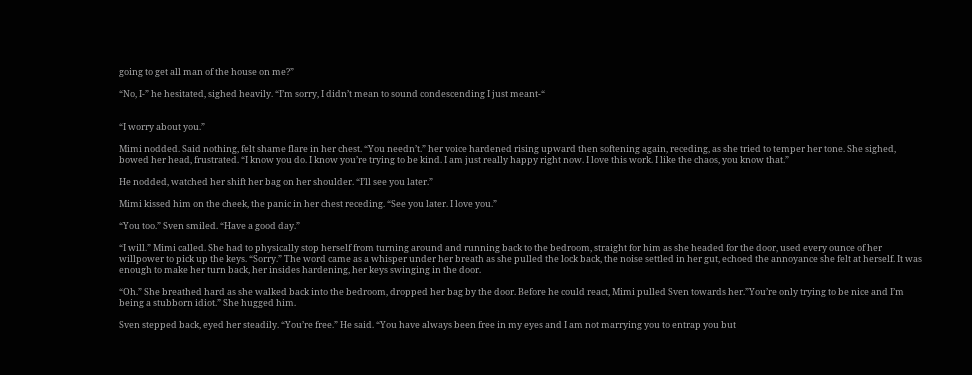going to get all man of the house on me?”

“No, I-” he hesitated, sighed heavily. “I’m sorry, I didn’t mean to sound condescending I just meant-“


“I worry about you.”

Mimi nodded. Said nothing, felt shame flare in her chest. “You needn’t.” her voice hardened rising upward then softening again, receding, as she tried to temper her tone. She sighed, bowed her head, frustrated. “I know you do. I know you’re trying to be kind. I am just really happy right now. I love this work. I like the chaos, you know that.”

He nodded, watched her shift her bag on her shoulder. “I’ll see you later.”

Mimi kissed him on the cheek, the panic in her chest receding. “See you later. I love you.”

“You too.” Sven smiled. “Have a good day.”

“I will.” Mimi called. She had to physically stop herself from turning around and running back to the bedroom, straight for him as she headed for the door, used every ounce of her willpower to pick up the keys. “Sorry.” The word came as a whisper under her breath as she pulled the lock back, the noise settled in her gut, echoed the annoyance she felt at herself. It was enough to make her turn back, her insides hardening, her keys swinging in the door.

“Oh.” She breathed hard as she walked back into the bedroom, dropped her bag by the door. Before he could react, Mimi pulled Sven towards her.”You’re only trying to be nice and I’m being a stubborn idiot.” She hugged him.

Sven stepped back, eyed her steadily. “You’re free.” He said. “You have always been free in my eyes and I am not marrying you to entrap you but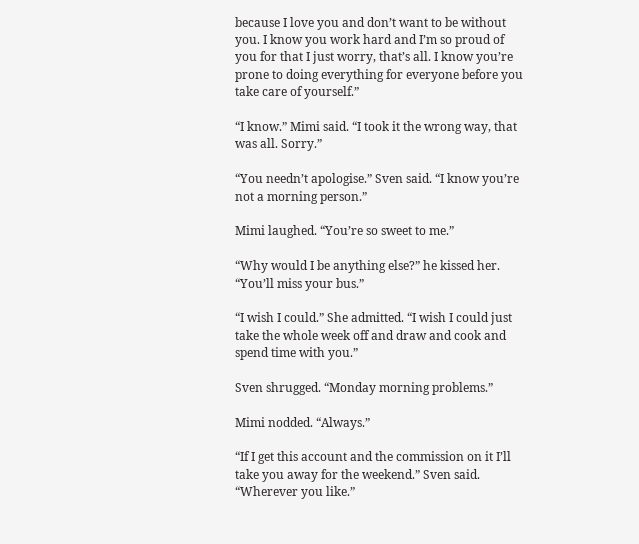because I love you and don’t want to be without you. I know you work hard and I’m so proud of you for that I just worry, that’s all. I know you’re prone to doing everything for everyone before you take care of yourself.”

“I know.” Mimi said. “I took it the wrong way, that was all. Sorry.”

“You needn’t apologise.” Sven said. “I know you’re not a morning person.”

Mimi laughed. “You’re so sweet to me.”

“Why would I be anything else?” he kissed her. “You’ll miss your bus.”

“I wish I could.” She admitted. “I wish I could just take the whole week off and draw and cook and spend time with you.”

Sven shrugged. “Monday morning problems.”

Mimi nodded. “Always.”

“If I get this account and the commission on it I’ll take you away for the weekend.” Sven said. “Wherever you like.”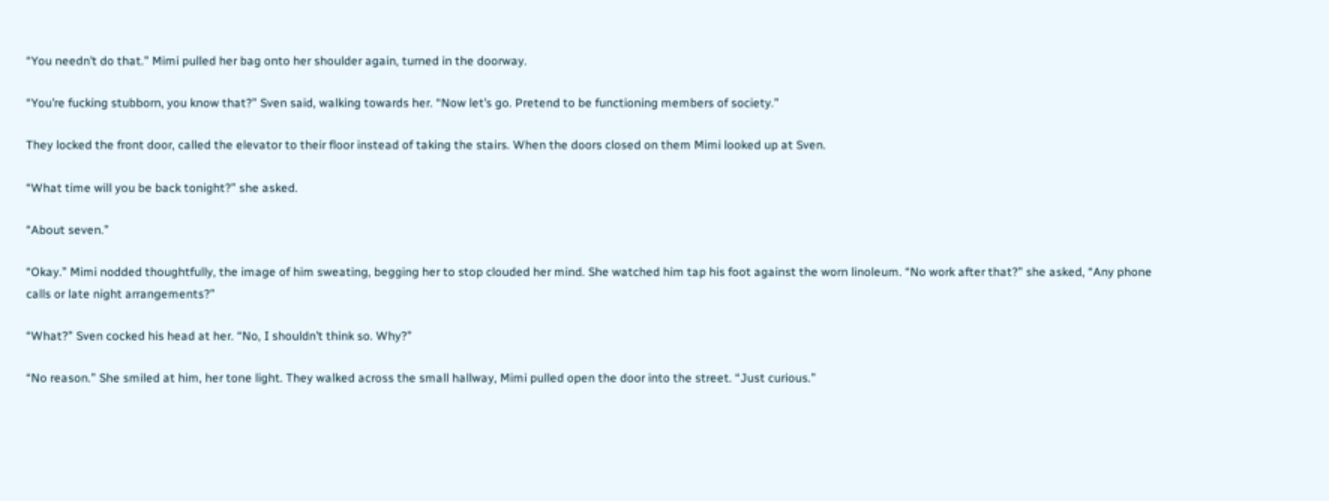“You needn’t do that.” Mimi pulled her bag onto her shoulder again, turned in the doorway.

“You’re fucking stubborn, you know that?” Sven said, walking towards her. “Now let’s go. Pretend to be functioning members of society.”

They locked the front door, called the elevator to their floor instead of taking the stairs. When the doors closed on them Mimi looked up at Sven.

“What time will you be back tonight?” she asked.

“About seven.”

“Okay.” Mimi nodded thoughtfully, the image of him sweating, begging her to stop clouded her mind. She watched him tap his foot against the worn linoleum. “No work after that?” she asked, “Any phone calls or late night arrangements?”

“What?” Sven cocked his head at her. “No, I shouldn’t think so. Why?”

“No reason.” She smiled at him, her tone light. They walked across the small hallway, Mimi pulled open the door into the street. “Just curious.”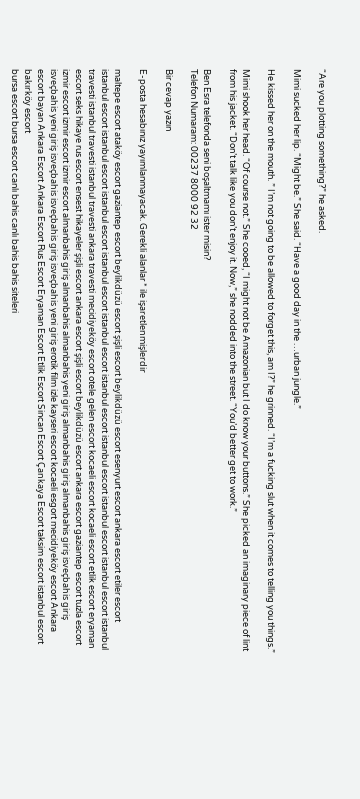“Are you plotting something?” he asked.

Mimi sucked her lip. “Might be.” She said. “Have a good day in the …urban jungle.”

He kissed her on the mouth. ” I’m not going to be allowed to forget this, am I?” he grinned. “I’m a fucking slut when it comes to telling you things.”

Mimi shook her head. “Of course not.” She cooed, “I might not be Amazonian but I do know your buttons.” She picked an imaginary piece of lint from his jacket. “Don’t talk like you don’t enjoy it. Now,” she nodded into the street. “You’d better get to work.”

Ben Esra telefonda seni boşaltmamı ister misin?
Telefon Numaram: 00237 8000 92 32

Bir cevap yazın

E-posta hesabınız yayımlanmayacak. Gerekli alanlar * ile işaretlenmişlerdir

maltepe escort ataköy escort gaziantep escort beylikdüzü escort şişli escort beylikdüzü escort esenyurt escort ankara escort etiler escort istanbul escort istanbul escort istanbul escort istanbul escort istanbul escort istanbul escort istanbul escort istanbul escort istanbul escort istanbul travesti istanbul travesti istanbul travesti ankara travesti mecidiyeköy escort otele gelen escort kocaeli escort kocaeli escort etlik escort eryaman escort seks hikaye rus escort ensest hikayeler şişli escort ankara escort şişli escort beylikdüzü escort ankara escort gaziantep escort tuzla escort izmir escort izmir escort izmir escort almanbahis giriş almanbahis almanbahis yeni giriş almanbahis giriş almanbahis giriş isveçbahis giriş isveçbahis yeni giriş isveçbahis isveçbahis giriş isveçbahis yeni giriş erotik film izle kayseri escort kocaeli esgort mecidiyeköy escort Ankara escort bayan Ankara Escort Ankara Escort Rus Escort Eryaman Escort Etlik Escort Sincan Escort Çankaya Escort taksim escort istanbul escort bakırköy escort
bursa escort bursa escort canlı bahis canlı bahis bahis siteleri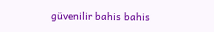güvenilir bahis bahis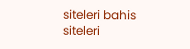siteleri bahis siteleri